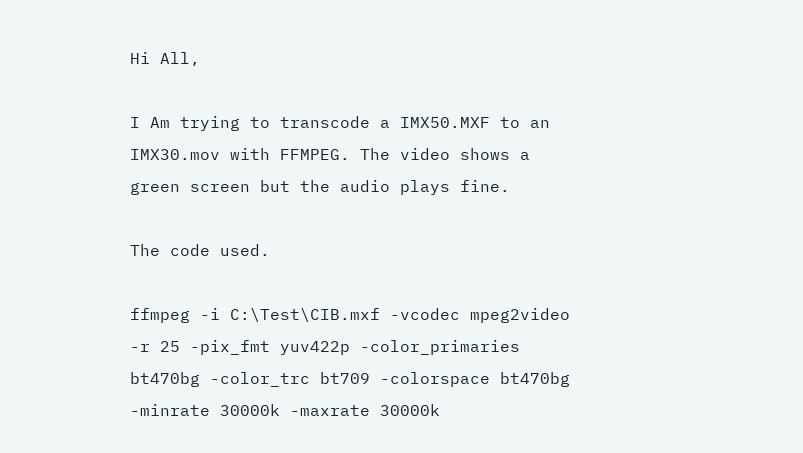Hi All,

I Am trying to transcode a IMX50.MXF to an IMX30.mov with FFMPEG. The video shows a green screen but the audio plays fine.

The code used.

ffmpeg -i C:\Test\CIB.mxf -vcodec mpeg2video -r 25 -pix_fmt yuv422p -color_primaries bt470bg -color_trc bt709 -colorspace bt470bg -minrate 30000k -maxrate 30000k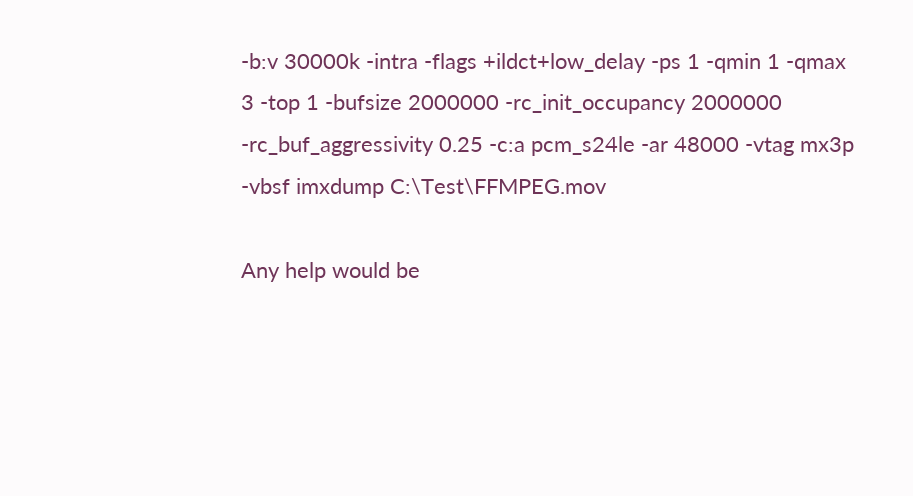-b:v 30000k -intra -flags +ildct+low_delay -ps 1 -qmin 1 -qmax 3 -top 1 -bufsize 2000000 -rc_init_occupancy 2000000 -rc_buf_aggressivity 0.25 -c:a pcm_s24le -ar 48000 -vtag mx3p -vbsf imxdump C:\Test\FFMPEG.mov

Any help would be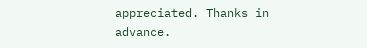appreciated. Thanks in advance.